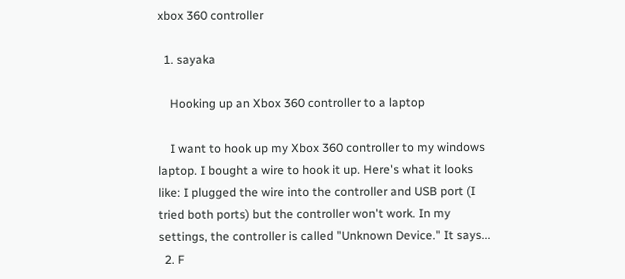xbox 360 controller

  1. sayaka

    Hooking up an Xbox 360 controller to a laptop

    I want to hook up my Xbox 360 controller to my windows laptop. I bought a wire to hook it up. Here's what it looks like: I plugged the wire into the controller and USB port (I tried both ports) but the controller won't work. In my settings, the controller is called "Unknown Device." It says...
  2. F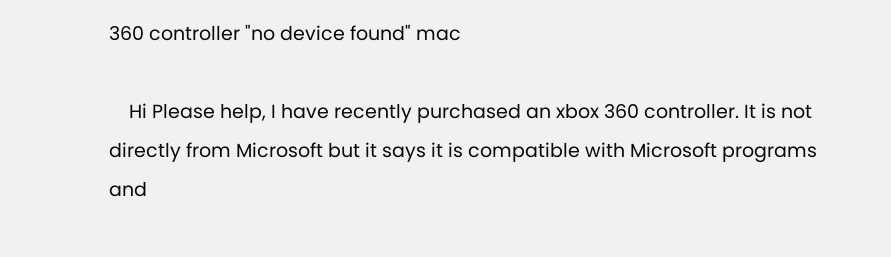360 controller "no device found" mac

    Hi Please help, I have recently purchased an xbox 360 controller. It is not directly from Microsoft but it says it is compatible with Microsoft programs and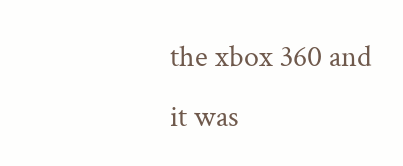the xbox 360 and it was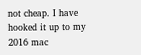not cheap. I have hooked it up to my 2016 mac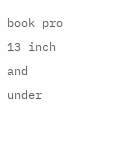book pro 13 inch and under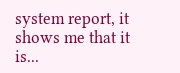system report, it shows me that it is...